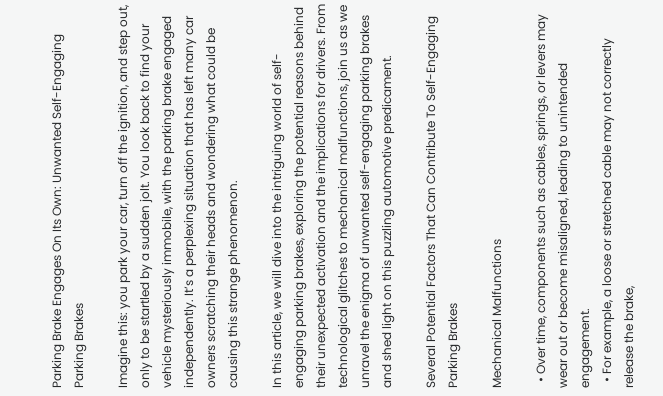Parking Brake Engages On Its Own: Unwanted Self-Engaging Parking Brakes

Imagine this: you park your car, turn off the ignition, and step out, only to be startled by a sudden jolt. You look back to find your vehicle mysteriously immobile, with the parking brake engaged independently. It’s a perplexing situation that has left many car owners scratching their heads and wondering what could be causing this strange phenomenon.

In this article, we will dive into the intriguing world of self-engaging parking brakes, exploring the potential reasons behind their unexpected activation and the implications for drivers. From technological glitches to mechanical malfunctions, join us as we unravel the enigma of unwanted self-engaging parking brakes and shed light on this puzzling automotive predicament.

Several Potential Factors That Can Contribute To Self-Engaging Parking Brakes

Mechanical Malfunctions

  • Over time, components such as cables, springs, or levers may wear out or become misaligned, leading to unintended engagement.
  • For example, a loose or stretched cable may not correctly release the brake,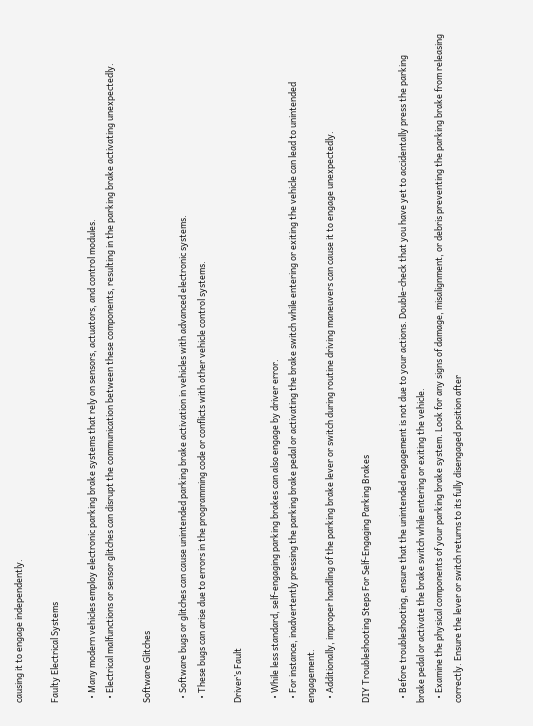causing it to engage independently.

Faulty Electrical Systems

  • Many modern vehicles employ electronic parking brake systems that rely on sensors, actuators, and control modules.
  • Electrical malfunctions or sensor glitches can disrupt the communication between these components, resulting in the parking brake activating unexpectedly.

Software Glitches

  • Software bugs or glitches can cause unintended parking brake activation in vehicles with advanced electronic systems.
  • These bugs can arise due to errors in the programming code or conflicts with other vehicle control systems.

Driver’s Fault

  • While less standard, self-engaging parking brakes can also engage by driver error.
  • For instance, inadvertently pressing the parking brake pedal or activating the brake switch while entering or exiting the vehicle can lead to unintended engagement.
  • Additionally, improper handling of the parking brake lever or switch during routine driving maneuvers can cause it to engage unexpectedly.

DIY Troubleshooting Steps For Self-Engaging Parking Brakes

  • Before troubleshooting, ensure that the unintended engagement is not due to your actions. Double-check that you have yet to accidentally press the parking brake pedal or activate the brake switch while entering or exiting the vehicle.
  • Examine the physical components of your parking brake system. Look for any signs of damage, misalignment, or debris preventing the parking brake from releasing correctly. Ensure the lever or switch returns to its fully disengaged position after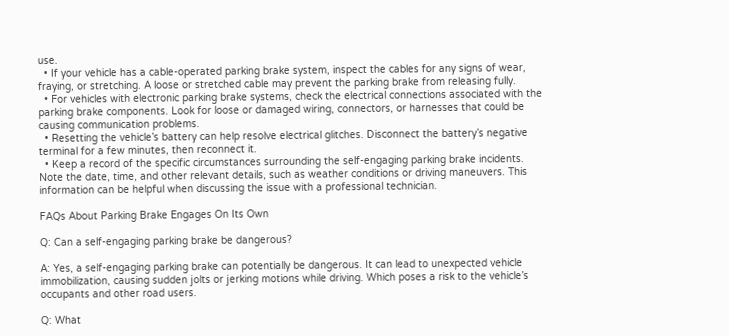use.
  • If your vehicle has a cable-operated parking brake system, inspect the cables for any signs of wear, fraying, or stretching. A loose or stretched cable may prevent the parking brake from releasing fully.
  • For vehicles with electronic parking brake systems, check the electrical connections associated with the parking brake components. Look for loose or damaged wiring, connectors, or harnesses that could be causing communication problems.
  • Resetting the vehicle’s battery can help resolve electrical glitches. Disconnect the battery’s negative terminal for a few minutes, then reconnect it.
  • Keep a record of the specific circumstances surrounding the self-engaging parking brake incidents. Note the date, time, and other relevant details, such as weather conditions or driving maneuvers. This information can be helpful when discussing the issue with a professional technician.

FAQs About Parking Brake Engages On Its Own

Q: Can a self-engaging parking brake be dangerous?

A: Yes, a self-engaging parking brake can potentially be dangerous. It can lead to unexpected vehicle immobilization, causing sudden jolts or jerking motions while driving. Which poses a risk to the vehicle’s occupants and other road users.

Q: What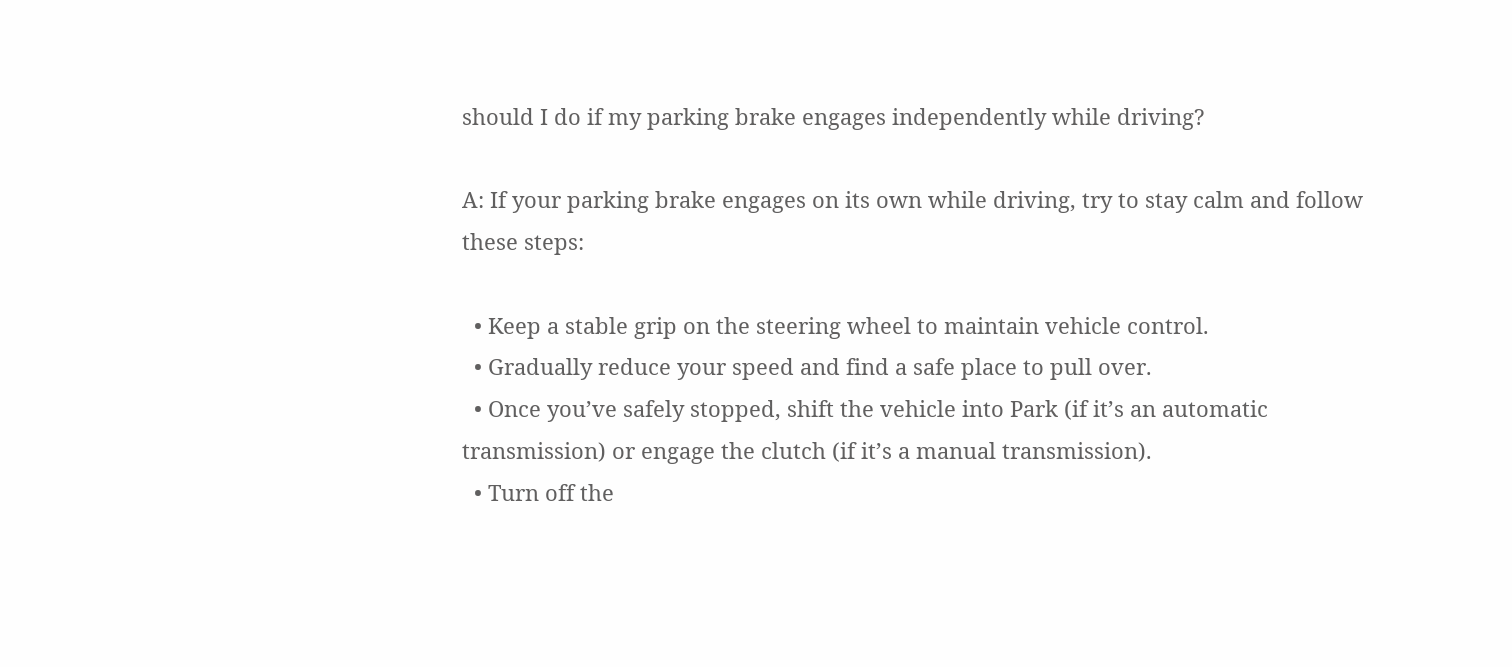should I do if my parking brake engages independently while driving?

A: If your parking brake engages on its own while driving, try to stay calm and follow these steps:

  • Keep a stable grip on the steering wheel to maintain vehicle control.
  • Gradually reduce your speed and find a safe place to pull over.
  • Once you’ve safely stopped, shift the vehicle into Park (if it’s an automatic transmission) or engage the clutch (if it’s a manual transmission).
  • Turn off the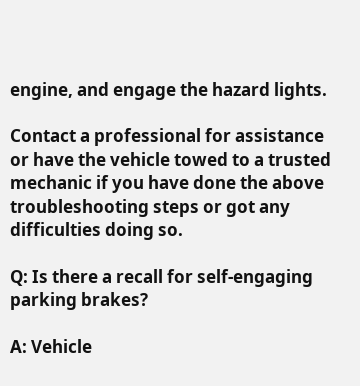engine, and engage the hazard lights.

Contact a professional for assistance or have the vehicle towed to a trusted mechanic if you have done the above troubleshooting steps or got any difficulties doing so.

Q: Is there a recall for self-engaging parking brakes?

A: Vehicle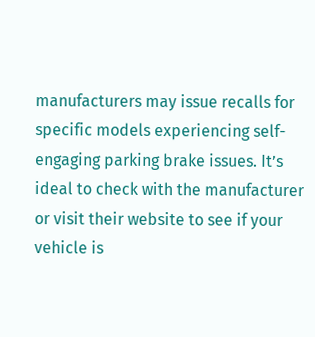manufacturers may issue recalls for specific models experiencing self-engaging parking brake issues. It’s ideal to check with the manufacturer or visit their website to see if your vehicle is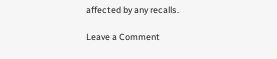affected by any recalls.

Leave a Comment